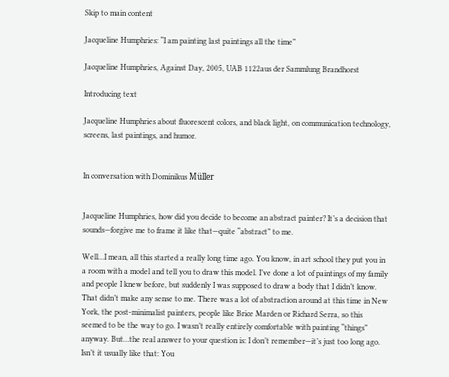Skip to main content

Jacqueline Humphries: “I am painting last paintings all the time”

Jacqueline Humphries, Against Day, 2005, UAB 1122aus der Sammlung Brandhorst

Introducing text

Jacqueline Humphries about fluorescent colors, and black light, on communication technology, screens, last paintings, and humor.


In conversation with Dominikus Müller


Jacqueline Humphries, how did you decide to become an abstract painter? It’s a decision that sounds—forgive me to frame it like that—quite “abstract” to me.

Well…I mean, all this started a really long time ago. You know, in art school they put you in a room with a model and tell you to draw this model. I’ve done a lot of paintings of my family and people I knew before, but suddenly I was supposed to draw a body that I didn’t know. That didn’t make any sense to me. There was a lot of abstraction around at this time in New York, the post-minimalist painters, people like Brice Marden or Richard Serra, so this seemed to be the way to go. I wasn’t really entirely comfortable with painting “things” anyway. But…the real answer to your question is: I don’t remember—it’s just too long ago. Isn’t it usually like that: You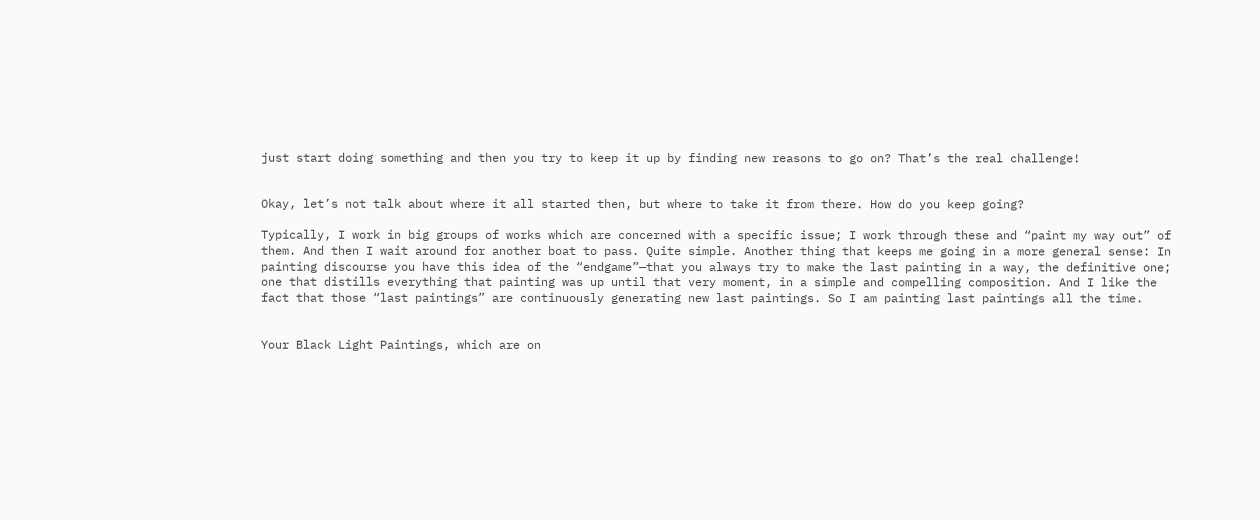just start doing something and then you try to keep it up by finding new reasons to go on? That’s the real challenge!


Okay, let’s not talk about where it all started then, but where to take it from there. How do you keep going?

Typically, I work in big groups of works which are concerned with a specific issue; I work through these and “paint my way out” of them. And then I wait around for another boat to pass. Quite simple. Another thing that keeps me going in a more general sense: In painting discourse you have this idea of the “endgame”—that you always try to make the last painting in a way, the definitive one; one that distills everything that painting was up until that very moment, in a simple and compelling composition. And I like the fact that those “last paintings” are continuously generating new last paintings. So I am painting last paintings all the time.


Your Black Light Paintings, which are on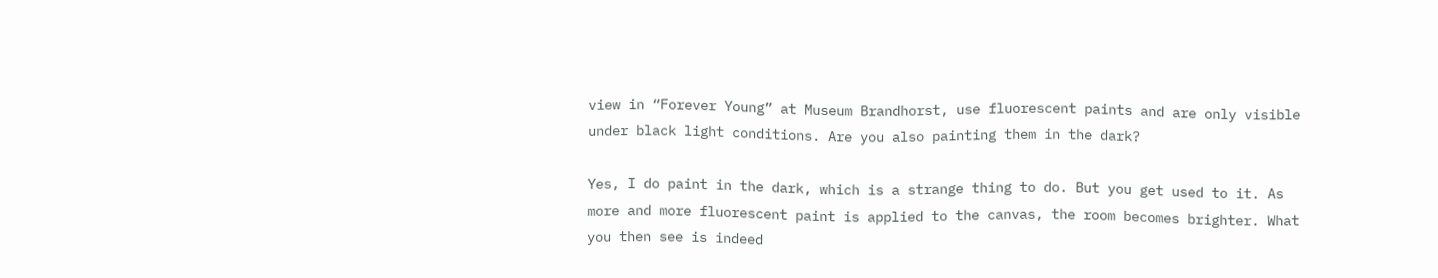view in “Forever Young” at Museum Brandhorst, use fluorescent paints and are only visible under black light conditions. Are you also painting them in the dark?

Yes, I do paint in the dark, which is a strange thing to do. But you get used to it. As more and more fluorescent paint is applied to the canvas, the room becomes brighter. What you then see is indeed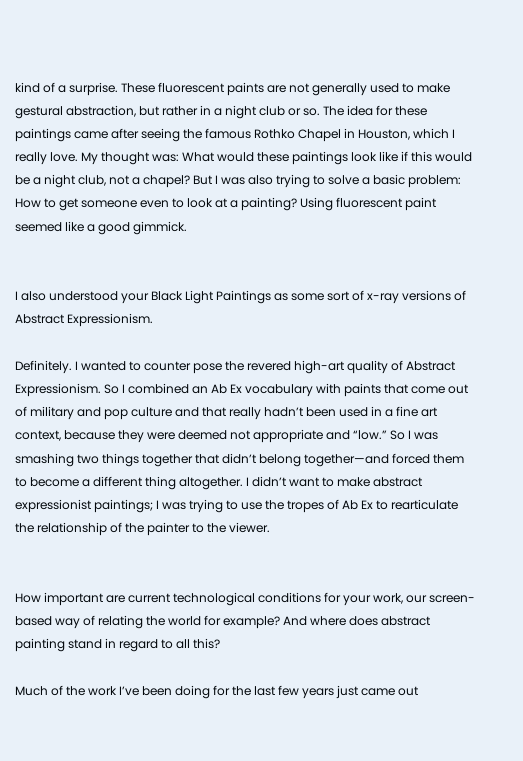kind of a surprise. These fluorescent paints are not generally used to make gestural abstraction, but rather in a night club or so. The idea for these paintings came after seeing the famous Rothko Chapel in Houston, which I really love. My thought was: What would these paintings look like if this would be a night club, not a chapel? But I was also trying to solve a basic problem: How to get someone even to look at a painting? Using fluorescent paint seemed like a good gimmick.


I also understood your Black Light Paintings as some sort of x-ray versions of Abstract Expressionism.

Definitely. I wanted to counter pose the revered high-art quality of Abstract Expressionism. So I combined an Ab Ex vocabulary with paints that come out of military and pop culture and that really hadn’t been used in a fine art context, because they were deemed not appropriate and “low.” So I was smashing two things together that didn’t belong together—and forced them to become a different thing altogether. I didn’t want to make abstract expressionist paintings; I was trying to use the tropes of Ab Ex to rearticulate the relationship of the painter to the viewer.


How important are current technological conditions for your work, our screen-based way of relating the world for example? And where does abstract painting stand in regard to all this?

Much of the work I’ve been doing for the last few years just came out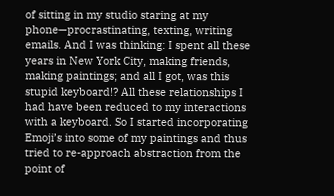of sitting in my studio staring at my phone—procrastinating, texting, writing emails. And I was thinking: I spent all these years in New York City, making friends, making paintings; and all I got, was this stupid keyboard!? All these relationships I had have been reduced to my interactions with a keyboard. So I started incorporating Emoji’s into some of my paintings and thus tried to re-approach abstraction from the point of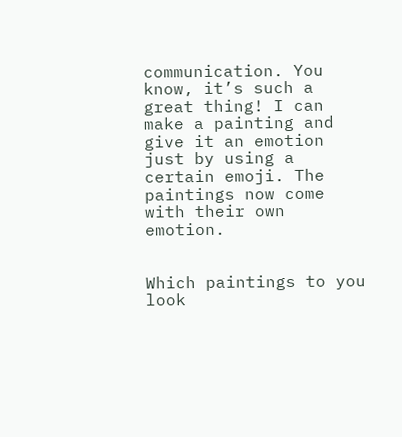communication. You know, it’s such a great thing! I can make a painting and give it an emotion just by using a certain emoji. The paintings now come with their own emotion.


Which paintings to you look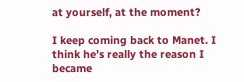at yourself, at the moment?

I keep coming back to Manet. I think he’s really the reason I became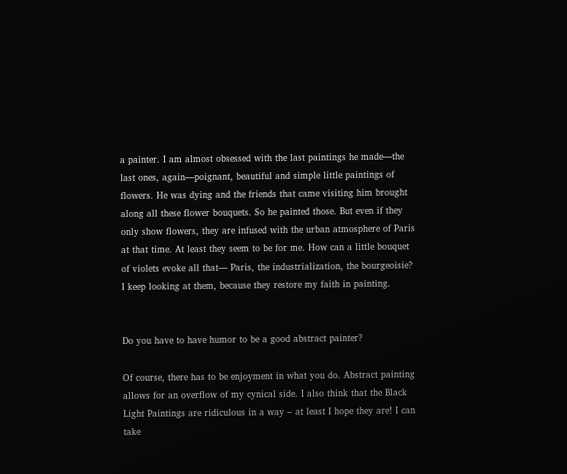a painter. I am almost obsessed with the last paintings he made—the last ones, again—poignant, beautiful and simple little paintings of flowers. He was dying and the friends that came visiting him brought along all these flower bouquets. So he painted those. But even if they only show flowers, they are infused with the urban atmosphere of Paris at that time. At least they seem to be for me. How can a little bouquet of violets evoke all that— Paris, the industrialization, the bourgeoisie? I keep looking at them, because they restore my faith in painting.


Do you have to have humor to be a good abstract painter?

Of course, there has to be enjoyment in what you do. Abstract painting allows for an overflow of my cynical side. I also think that the Black Light Paintings are ridiculous in a way – at least I hope they are! I can take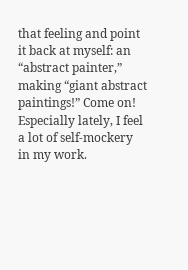that feeling and point it back at myself: an “abstract painter,” making “giant abstract paintings!” Come on! Especially lately, I feel a lot of self-mockery in my work.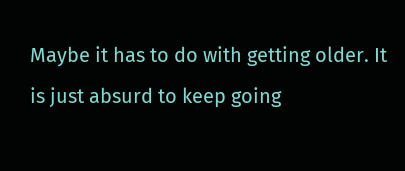Maybe it has to do with getting older. It is just absurd to keep going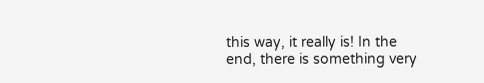this way, it really is! In the end, there is something very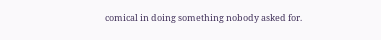comical in doing something nobody asked for.